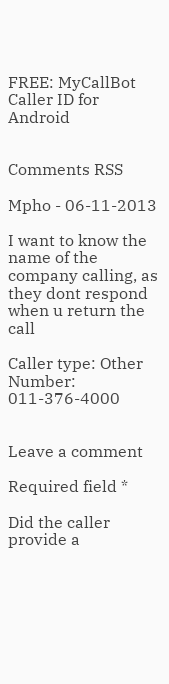FREE: MyCallBot Caller ID for Android


Comments RSS

Mpho - 06-11-2013

I want to know the name of the company calling, as they dont respond when u return the call

Caller type: Other
Number: 011-376-4000


Leave a comment

Required field *

Did the caller provide a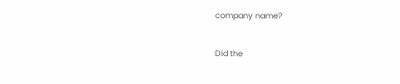company name?

Did the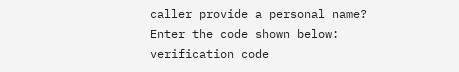caller provide a personal name?
Enter the code shown below:
verification code